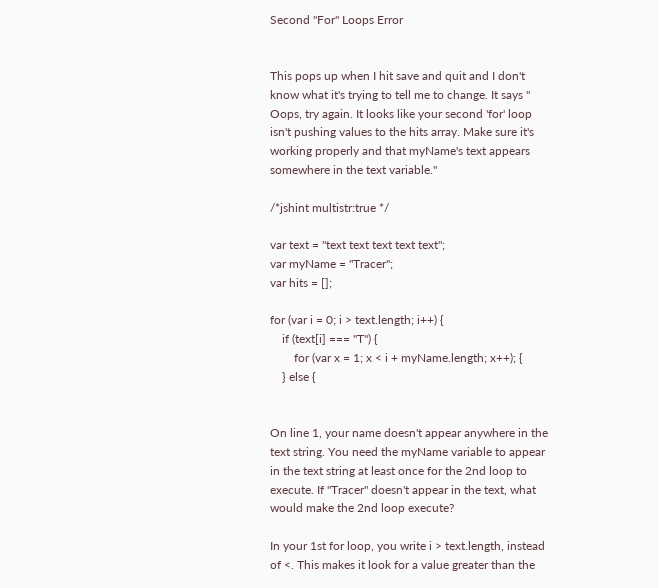Second "For" Loops Error


This pops up when I hit save and quit and I don't know what it's trying to tell me to change. It says "
Oops, try again. It looks like your second 'for' loop isn't pushing values to the hits array. Make sure it's working properly and that myName's text appears somewhere in the text variable."

/*jshint multistr:true */

var text = "text text text text text";
var myName = "Tracer";
var hits = [];

for (var i = 0; i > text.length; i++) {
    if (text[i] === "T") {
        for (var x = 1; x < i + myName.length; x++); {
    } else {


On line 1, your name doesn't appear anywhere in the text string. You need the myName variable to appear in the text string at least once for the 2nd loop to execute. If "Tracer" doesn't appear in the text, what would make the 2nd loop execute?

In your 1st for loop, you write i > text.length, instead of <. This makes it look for a value greater than the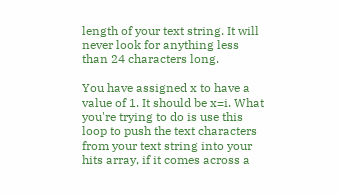length of your text string. It will never look for anything less than 24 characters long.

You have assigned x to have a value of 1. It should be x=i. What you're trying to do is use this loop to push the text characters from your text string into your hits array, if it comes across a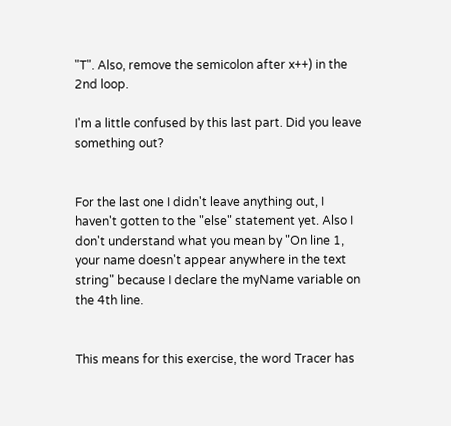"T". Also, remove the semicolon after x++) in the 2nd loop.

I'm a little confused by this last part. Did you leave something out?


For the last one I didn't leave anything out, I haven't gotten to the "else" statement yet. Also I don't understand what you mean by "On line 1, your name doesn't appear anywhere in the text string" because I declare the myName variable on the 4th line.


This means for this exercise, the word Tracer has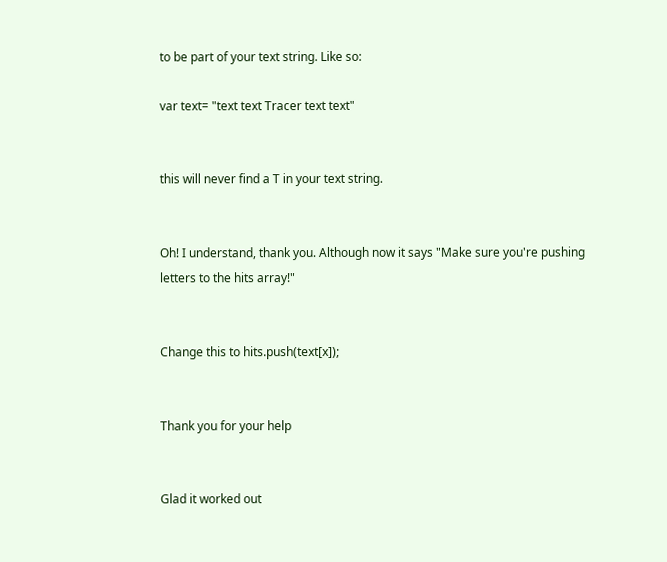to be part of your text string. Like so:

var text= "text text Tracer text text"


this will never find a T in your text string.


Oh! I understand, thank you. Although now it says "Make sure you're pushing letters to the hits array!"


Change this to hits.push(text[x]);


Thank you for your help


Glad it worked out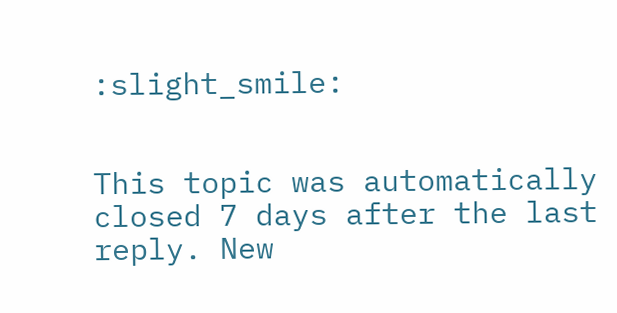:slight_smile:


This topic was automatically closed 7 days after the last reply. New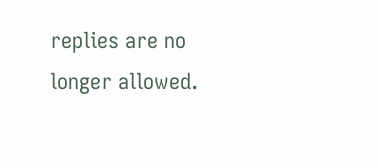replies are no longer allowed.